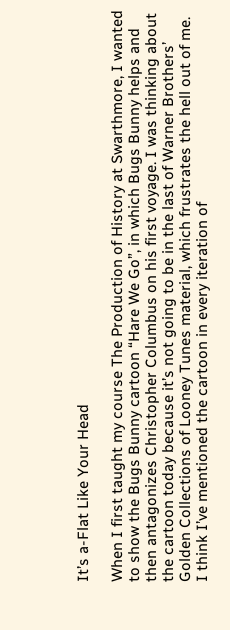It’s a-Flat Like Your Head

When I first taught my course The Production of History at Swarthmore, I wanted to show the Bugs Bunny cartoon “Hare We Go”, in which Bugs Bunny helps and then antagonizes Christopher Columbus on his first voyage. I was thinking about the cartoon today because it’s not going to be in the last of Warner Brothers’ Golden Collections of Looney Tunes material, which frustrates the hell out of me. I think I’ve mentioned the cartoon in every iteration of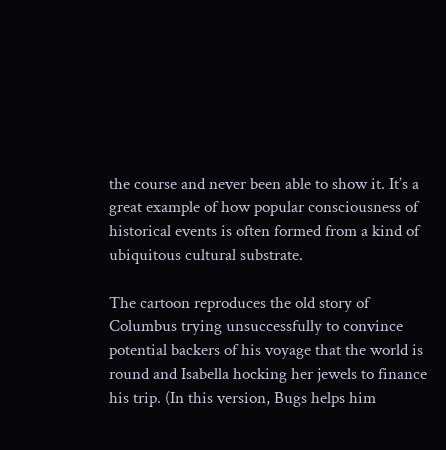the course and never been able to show it. It’s a great example of how popular consciousness of historical events is often formed from a kind of ubiquitous cultural substrate.

The cartoon reproduces the old story of Columbus trying unsuccessfully to convince potential backers of his voyage that the world is round and Isabella hocking her jewels to finance his trip. (In this version, Bugs helps him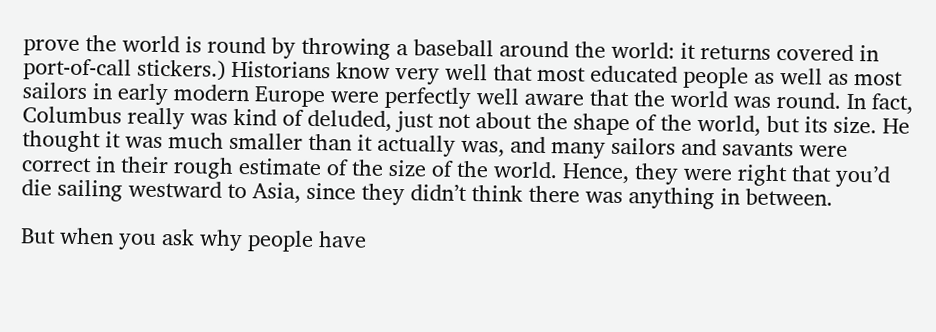prove the world is round by throwing a baseball around the world: it returns covered in port-of-call stickers.) Historians know very well that most educated people as well as most sailors in early modern Europe were perfectly well aware that the world was round. In fact, Columbus really was kind of deluded, just not about the shape of the world, but its size. He thought it was much smaller than it actually was, and many sailors and savants were correct in their rough estimate of the size of the world. Hence, they were right that you’d die sailing westward to Asia, since they didn’t think there was anything in between.

But when you ask why people have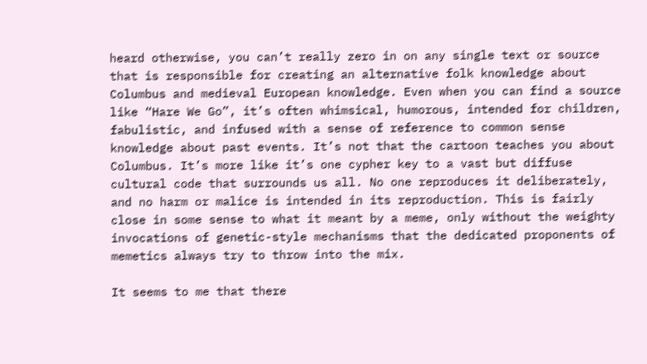heard otherwise, you can’t really zero in on any single text or source that is responsible for creating an alternative folk knowledge about Columbus and medieval European knowledge. Even when you can find a source like “Hare We Go”, it’s often whimsical, humorous, intended for children, fabulistic, and infused with a sense of reference to common sense knowledge about past events. It’s not that the cartoon teaches you about Columbus. It’s more like it’s one cypher key to a vast but diffuse cultural code that surrounds us all. No one reproduces it deliberately, and no harm or malice is intended in its reproduction. This is fairly close in some sense to what it meant by a meme, only without the weighty invocations of genetic-style mechanisms that the dedicated proponents of memetics always try to throw into the mix.

It seems to me that there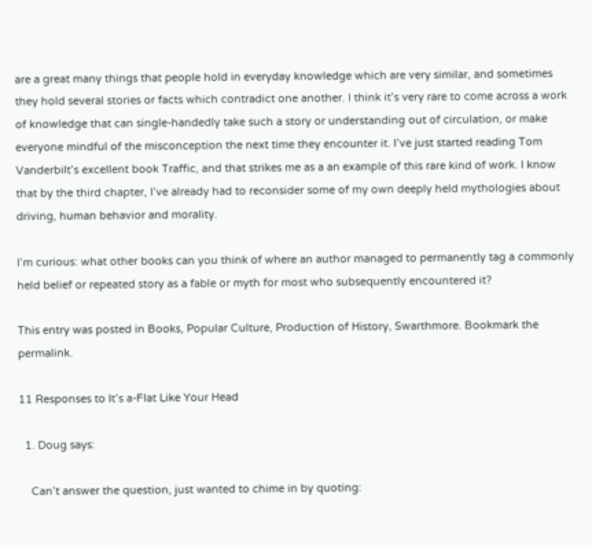are a great many things that people hold in everyday knowledge which are very similar, and sometimes they hold several stories or facts which contradict one another. I think it’s very rare to come across a work of knowledge that can single-handedly take such a story or understanding out of circulation, or make everyone mindful of the misconception the next time they encounter it. I’ve just started reading Tom Vanderbilt’s excellent book Traffic, and that strikes me as a an example of this rare kind of work. I know that by the third chapter, I’ve already had to reconsider some of my own deeply held mythologies about driving, human behavior and morality.

I’m curious: what other books can you think of where an author managed to permanently tag a commonly held belief or repeated story as a fable or myth for most who subsequently encountered it?

This entry was posted in Books, Popular Culture, Production of History, Swarthmore. Bookmark the permalink.

11 Responses to It’s a-Flat Like Your Head

  1. Doug says:

    Can’t answer the question, just wanted to chime in by quoting: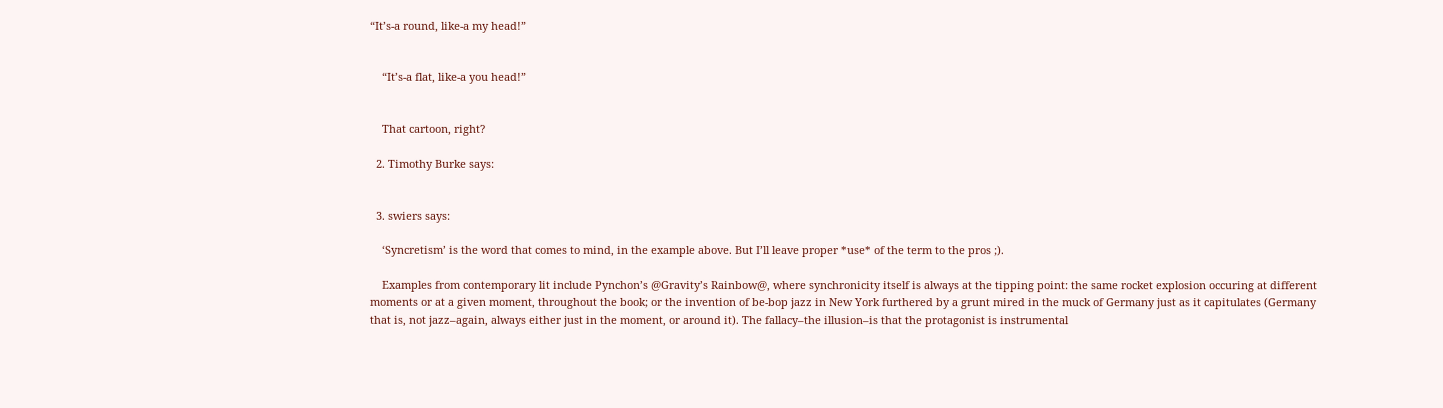“It’s-a round, like-a my head!”


    “It’s-a flat, like-a you head!”


    That cartoon, right?

  2. Timothy Burke says:


  3. swiers says:

    ‘Syncretism’ is the word that comes to mind, in the example above. But I’ll leave proper *use* of the term to the pros ;).

    Examples from contemporary lit include Pynchon’s @Gravity’s Rainbow@, where synchronicity itself is always at the tipping point: the same rocket explosion occuring at different moments or at a given moment, throughout the book; or the invention of be-bop jazz in New York furthered by a grunt mired in the muck of Germany just as it capitulates (Germany that is, not jazz–again, always either just in the moment, or around it). The fallacy–the illusion–is that the protagonist is instrumental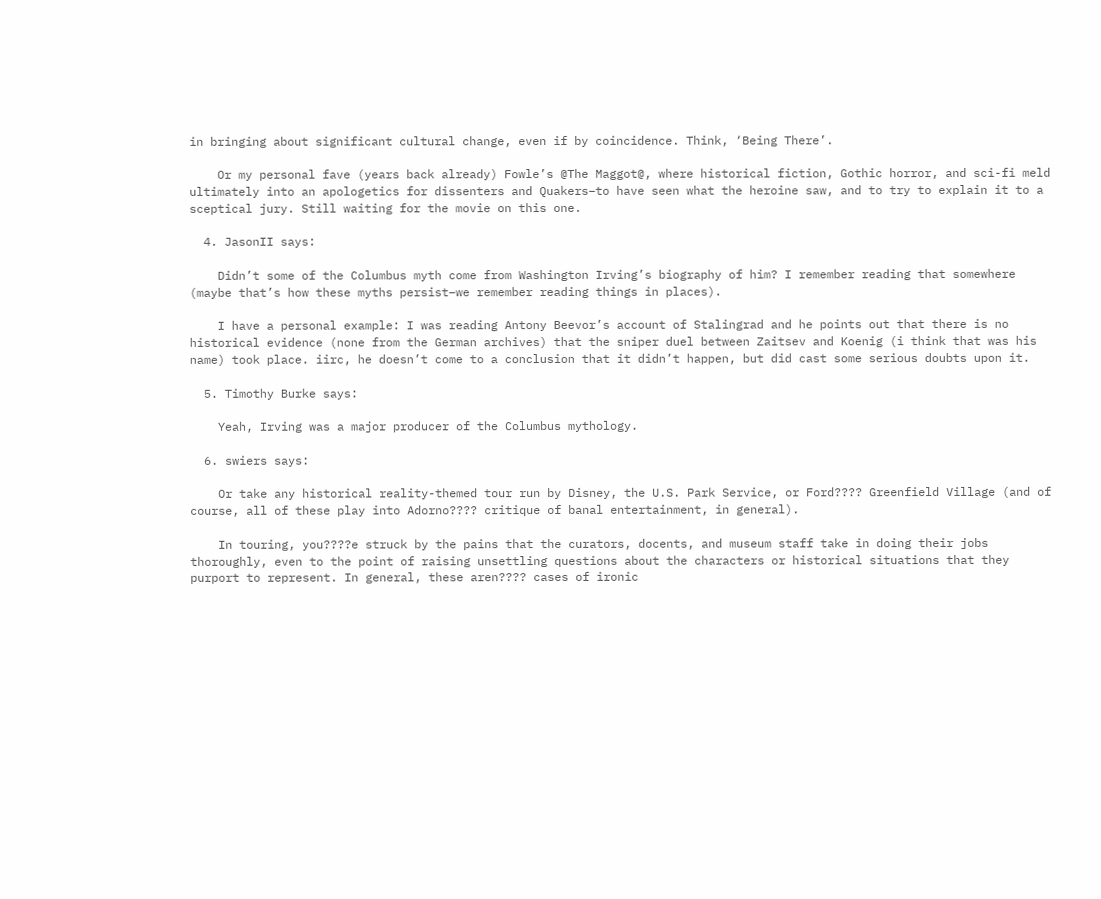in bringing about significant cultural change, even if by coincidence. Think, ‘Being There’.

    Or my personal fave (years back already) Fowle’s @The Maggot@, where historical fiction, Gothic horror, and sci-fi meld ultimately into an apologetics for dissenters and Quakers–to have seen what the heroine saw, and to try to explain it to a sceptical jury. Still waiting for the movie on this one.

  4. JasonII says:

    Didn’t some of the Columbus myth come from Washington Irving’s biography of him? I remember reading that somewhere (maybe that’s how these myths persist–we remember reading things in places).

    I have a personal example: I was reading Antony Beevor’s account of Stalingrad and he points out that there is no historical evidence (none from the German archives) that the sniper duel between Zaitsev and Koenig (i think that was his name) took place. iirc, he doesn’t come to a conclusion that it didn’t happen, but did cast some serious doubts upon it.

  5. Timothy Burke says:

    Yeah, Irving was a major producer of the Columbus mythology.

  6. swiers says:

    Or take any historical reality-themed tour run by Disney, the U.S. Park Service, or Ford???? Greenfield Village (and of course, all of these play into Adorno???? critique of banal entertainment, in general).

    In touring, you????e struck by the pains that the curators, docents, and museum staff take in doing their jobs thoroughly, even to the point of raising unsettling questions about the characters or historical situations that they purport to represent. In general, these aren???? cases of ironic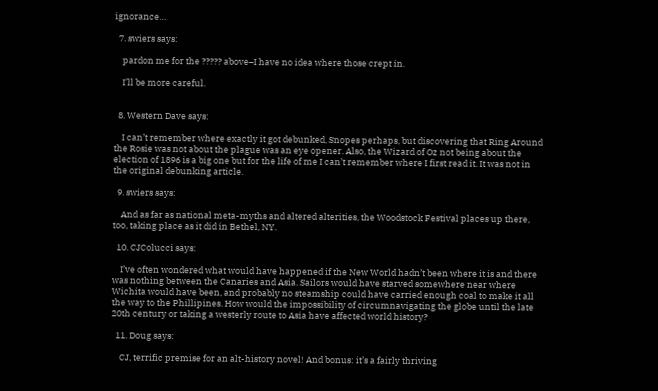ignorance…

  7. swiers says:

    pardon me for the ????? above–I have no idea where those crept in.

    I’ll be more careful.


  8. Western Dave says:

    I can’t remember where exactly it got debunked, Snopes perhaps, but discovering that Ring Around the Rosie was not about the plague was an eye opener. Also, the Wizard of Oz not being about the election of 1896 is a big one but for the life of me I can’t remember where I first read it. It was not in the original debunking article.

  9. swiers says:

    And as far as national meta-myths and altered alterities, the Woodstock Festival places up there, too, taking place as it did in Bethel, NY.

  10. CJColucci says:

    I’ve often wondered what would have happened if the New World hadn’t been where it is and there was nothing between the Canaries and Asia. Sailors would have starved somewhere near where Wichita would have been, and probably no steamship could have carried enough coal to make it all the way to the Phillipines. How would the impossibility of circumnavigating the globe until the late 20th century or taking a westerly route to Asia have affected world history?

  11. Doug says:

    CJ, terrific premise for an alt-history novel! And bonus: it’s a fairly thriving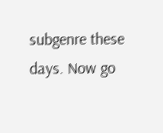subgenre these days. Now go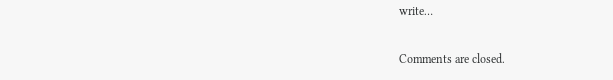write…

Comments are closed.